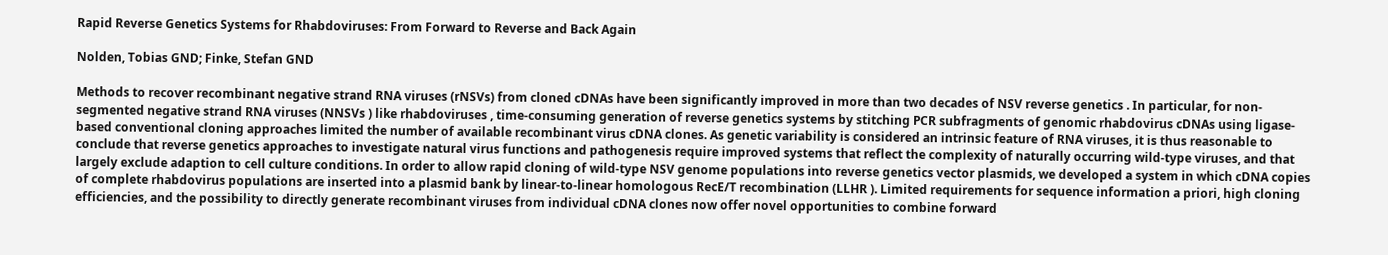Rapid Reverse Genetics Systems for Rhabdoviruses: From Forward to Reverse and Back Again

Nolden, Tobias GND; Finke, Stefan GND

Methods to recover recombinant negative strand RNA viruses (rNSVs) from cloned cDNAs have been significantly improved in more than two decades of NSV reverse genetics . In particular, for non-segmented negative strand RNA viruses (NNSVs ) like rhabdoviruses , time-consuming generation of reverse genetics systems by stitching PCR subfragments of genomic rhabdovirus cDNAs using ligase-based conventional cloning approaches limited the number of available recombinant virus cDNA clones. As genetic variability is considered an intrinsic feature of RNA viruses, it is thus reasonable to conclude that reverse genetics approaches to investigate natural virus functions and pathogenesis require improved systems that reflect the complexity of naturally occurring wild-type viruses, and that largely exclude adaption to cell culture conditions. In order to allow rapid cloning of wild-type NSV genome populations into reverse genetics vector plasmids, we developed a system in which cDNA copies of complete rhabdovirus populations are inserted into a plasmid bank by linear-to-linear homologous RecE/T recombination (LLHR ). Limited requirements for sequence information a priori, high cloning efficiencies, and the possibility to directly generate recombinant viruses from individual cDNA clones now offer novel opportunities to combine forward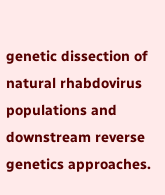genetic dissection of natural rhabdovirus populations and downstream reverse genetics approaches.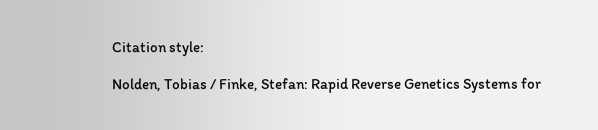Citation style:

Nolden, Tobias / Finke, Stefan: Rapid Reverse Genetics Systems for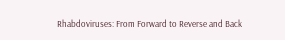Rhabdoviruses: From Forward to Reverse and Back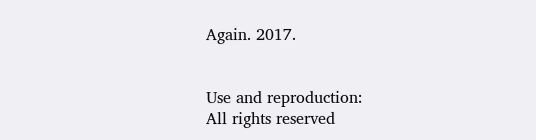Again. 2017.


Use and reproduction:
All rights reserved